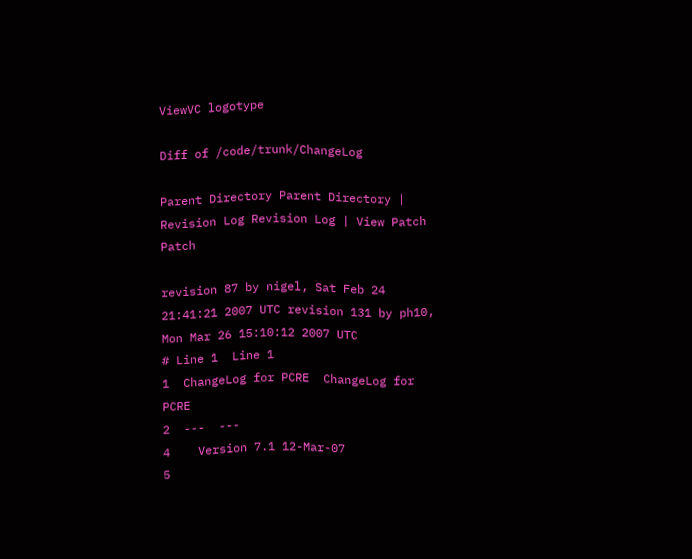ViewVC logotype

Diff of /code/trunk/ChangeLog

Parent Directory Parent Directory | Revision Log Revision Log | View Patch Patch

revision 87 by nigel, Sat Feb 24 21:41:21 2007 UTC revision 131 by ph10, Mon Mar 26 15:10:12 2007 UTC
# Line 1  Line 1
1  ChangeLog for PCRE  ChangeLog for PCRE
2  ---  ---
4    Version 7.1 12-Mar-07
5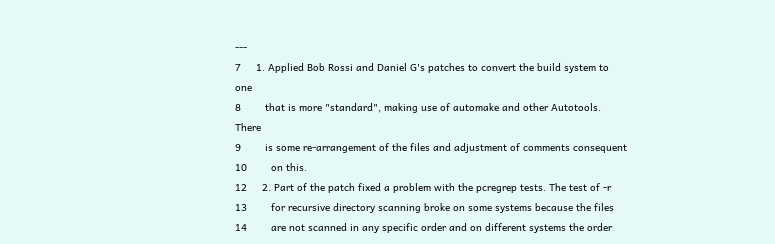---
7     1. Applied Bob Rossi and Daniel G's patches to convert the build system to one
8        that is more "standard", making use of automake and other Autotools. There
9        is some re-arrangement of the files and adjustment of comments consequent
10        on this.
12     2. Part of the patch fixed a problem with the pcregrep tests. The test of -r
13        for recursive directory scanning broke on some systems because the files
14        are not scanned in any specific order and on different systems the order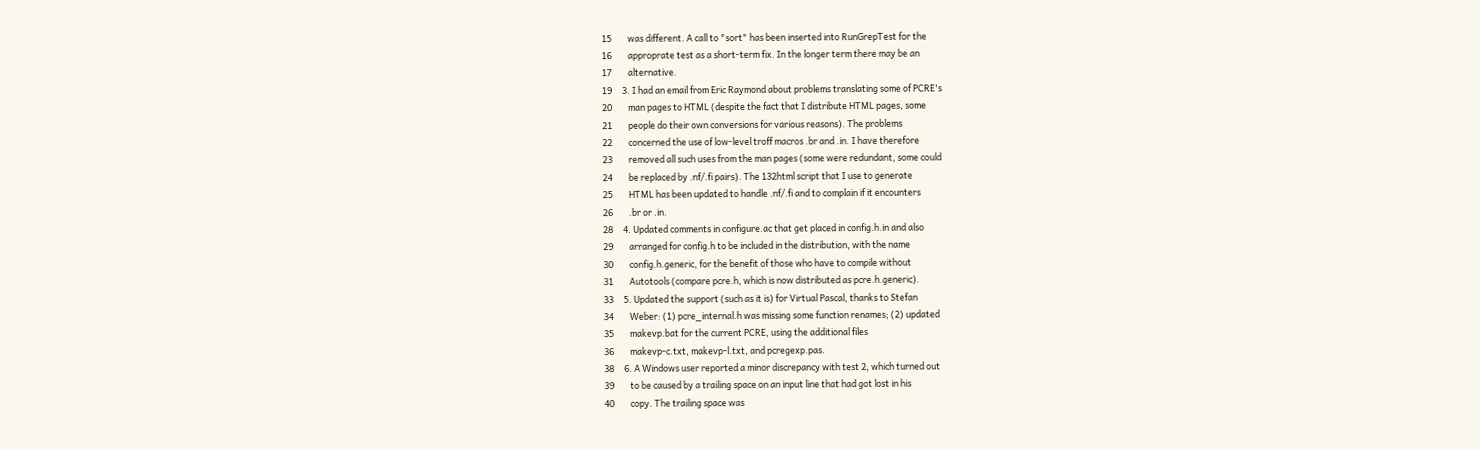15        was different. A call to "sort" has been inserted into RunGrepTest for the
16        approprate test as a short-term fix. In the longer term there may be an
17        alternative.
19     3. I had an email from Eric Raymond about problems translating some of PCRE's
20        man pages to HTML (despite the fact that I distribute HTML pages, some
21        people do their own conversions for various reasons). The problems
22        concerned the use of low-level troff macros .br and .in. I have therefore
23        removed all such uses from the man pages (some were redundant, some could
24        be replaced by .nf/.fi pairs). The 132html script that I use to generate
25        HTML has been updated to handle .nf/.fi and to complain if it encounters
26        .br or .in.
28     4. Updated comments in configure.ac that get placed in config.h.in and also
29        arranged for config.h to be included in the distribution, with the name
30        config.h.generic, for the benefit of those who have to compile without
31        Autotools (compare pcre.h, which is now distributed as pcre.h.generic).
33     5. Updated the support (such as it is) for Virtual Pascal, thanks to Stefan
34        Weber: (1) pcre_internal.h was missing some function renames; (2) updated
35        makevp.bat for the current PCRE, using the additional files
36        makevp-c.txt, makevp-l.txt, and pcregexp.pas.
38     6. A Windows user reported a minor discrepancy with test 2, which turned out
39        to be caused by a trailing space on an input line that had got lost in his
40        copy. The trailing space was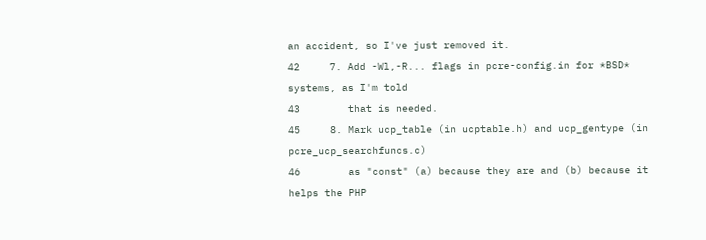an accident, so I've just removed it.
42     7. Add -Wl,-R... flags in pcre-config.in for *BSD* systems, as I'm told
43        that is needed.
45     8. Mark ucp_table (in ucptable.h) and ucp_gentype (in pcre_ucp_searchfuncs.c)
46        as "const" (a) because they are and (b) because it helps the PHP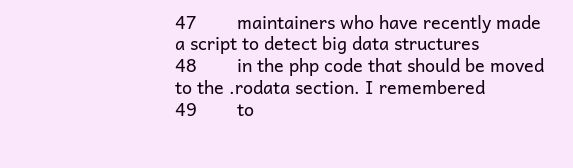47        maintainers who have recently made a script to detect big data structures
48        in the php code that should be moved to the .rodata section. I remembered
49        to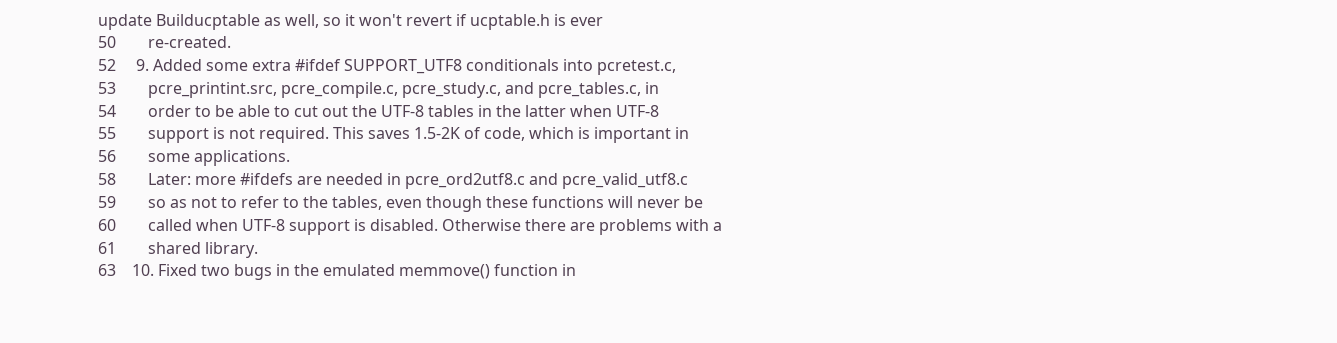update Builducptable as well, so it won't revert if ucptable.h is ever
50        re-created.
52     9. Added some extra #ifdef SUPPORT_UTF8 conditionals into pcretest.c,
53        pcre_printint.src, pcre_compile.c, pcre_study.c, and pcre_tables.c, in
54        order to be able to cut out the UTF-8 tables in the latter when UTF-8
55        support is not required. This saves 1.5-2K of code, which is important in
56        some applications.
58        Later: more #ifdefs are needed in pcre_ord2utf8.c and pcre_valid_utf8.c
59        so as not to refer to the tables, even though these functions will never be
60        called when UTF-8 support is disabled. Otherwise there are problems with a
61        shared library.
63    10. Fixed two bugs in the emulated memmove() function in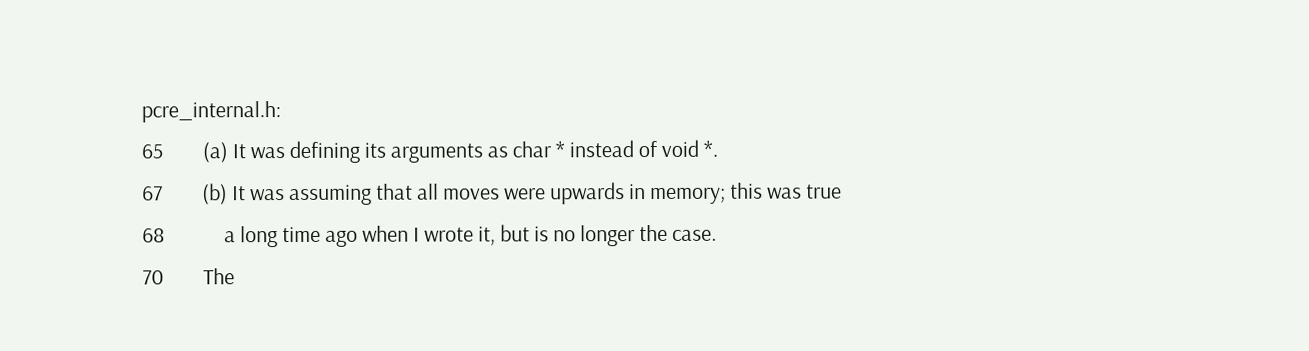pcre_internal.h:
65        (a) It was defining its arguments as char * instead of void *.
67        (b) It was assuming that all moves were upwards in memory; this was true
68            a long time ago when I wrote it, but is no longer the case.
70        The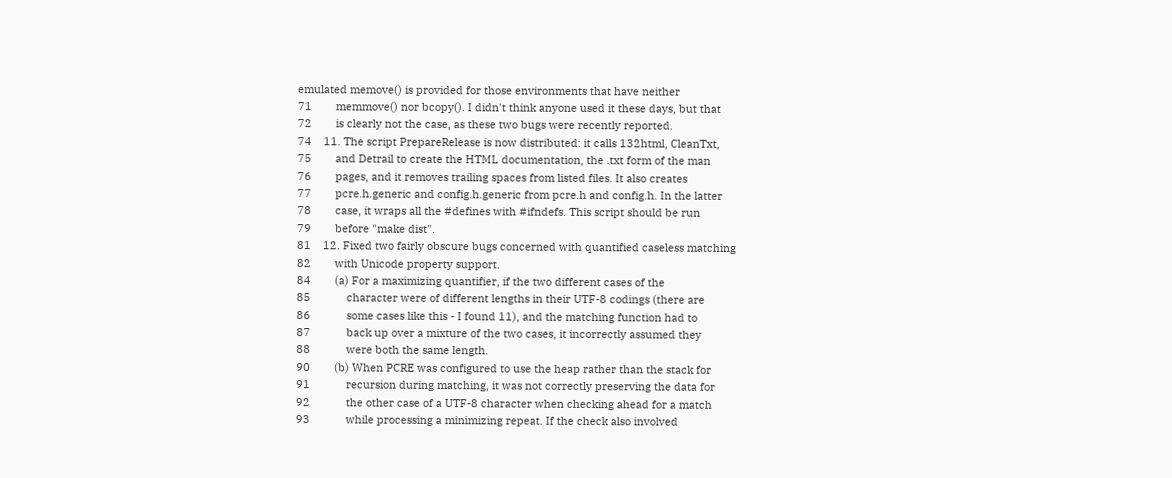emulated memove() is provided for those environments that have neither
71        memmove() nor bcopy(). I didn't think anyone used it these days, but that
72        is clearly not the case, as these two bugs were recently reported.
74    11. The script PrepareRelease is now distributed: it calls 132html, CleanTxt,
75        and Detrail to create the HTML documentation, the .txt form of the man
76        pages, and it removes trailing spaces from listed files. It also creates
77        pcre.h.generic and config.h.generic from pcre.h and config.h. In the latter
78        case, it wraps all the #defines with #ifndefs. This script should be run
79        before "make dist".
81    12. Fixed two fairly obscure bugs concerned with quantified caseless matching
82        with Unicode property support.
84        (a) For a maximizing quantifier, if the two different cases of the
85            character were of different lengths in their UTF-8 codings (there are
86            some cases like this - I found 11), and the matching function had to
87            back up over a mixture of the two cases, it incorrectly assumed they
88            were both the same length.
90        (b) When PCRE was configured to use the heap rather than the stack for
91            recursion during matching, it was not correctly preserving the data for
92            the other case of a UTF-8 character when checking ahead for a match
93            while processing a minimizing repeat. If the check also involved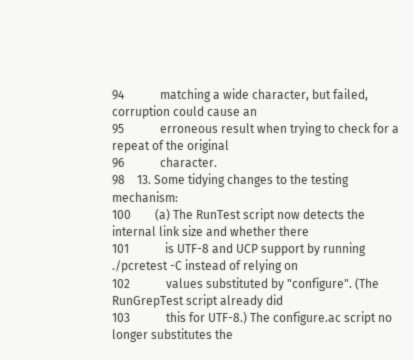94            matching a wide character, but failed, corruption could cause an
95            erroneous result when trying to check for a repeat of the original
96            character.
98    13. Some tidying changes to the testing mechanism:
100        (a) The RunTest script now detects the internal link size and whether there
101            is UTF-8 and UCP support by running ./pcretest -C instead of relying on
102            values substituted by "configure". (The RunGrepTest script already did
103            this for UTF-8.) The configure.ac script no longer substitutes the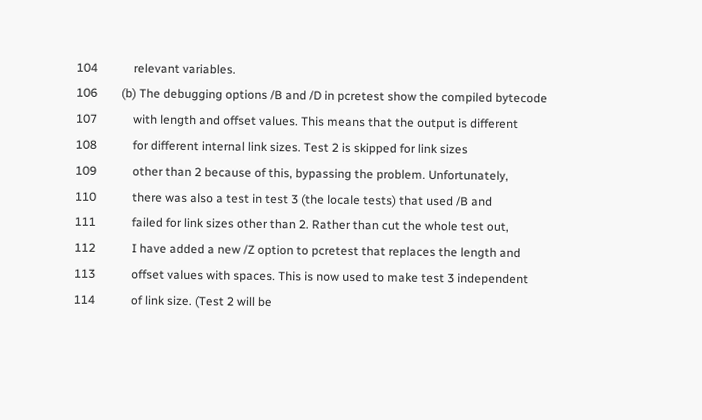104            relevant variables.
106        (b) The debugging options /B and /D in pcretest show the compiled bytecode
107            with length and offset values. This means that the output is different
108            for different internal link sizes. Test 2 is skipped for link sizes
109            other than 2 because of this, bypassing the problem. Unfortunately,
110            there was also a test in test 3 (the locale tests) that used /B and
111            failed for link sizes other than 2. Rather than cut the whole test out,
112            I have added a new /Z option to pcretest that replaces the length and
113            offset values with spaces. This is now used to make test 3 independent
114            of link size. (Test 2 will be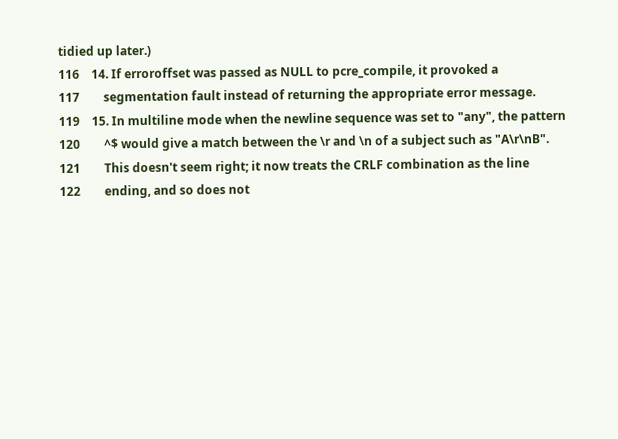tidied up later.)
116    14. If erroroffset was passed as NULL to pcre_compile, it provoked a
117        segmentation fault instead of returning the appropriate error message.
119    15. In multiline mode when the newline sequence was set to "any", the pattern
120        ^$ would give a match between the \r and \n of a subject such as "A\r\nB".
121        This doesn't seem right; it now treats the CRLF combination as the line
122        ending, and so does not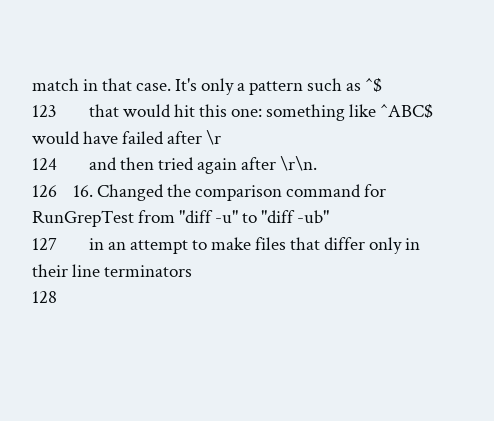match in that case. It's only a pattern such as ^$
123        that would hit this one: something like ^ABC$ would have failed after \r
124        and then tried again after \r\n.
126    16. Changed the comparison command for RunGrepTest from "diff -u" to "diff -ub"
127        in an attempt to make files that differ only in their line terminators
128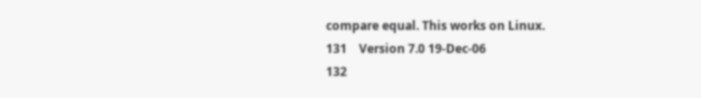compare equal. This works on Linux.
131    Version 7.0 19-Dec-06
132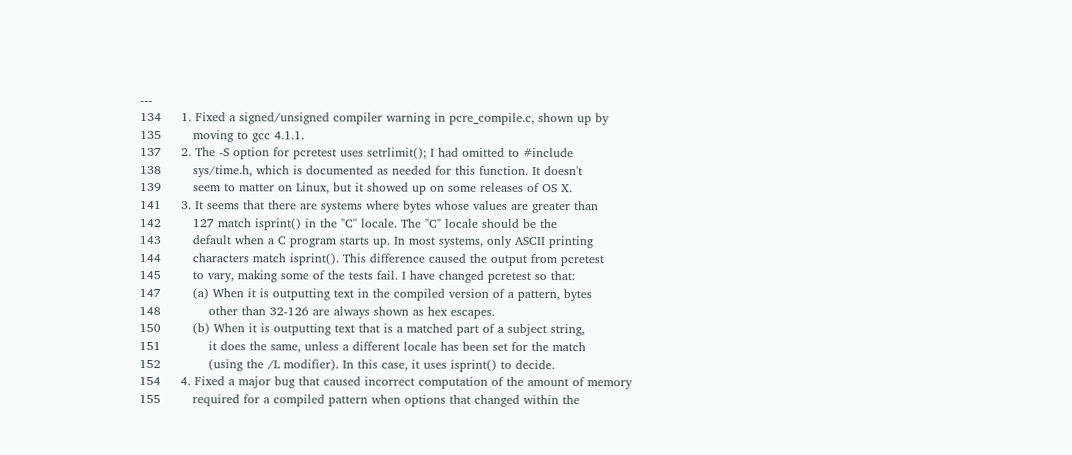---
134     1. Fixed a signed/unsigned compiler warning in pcre_compile.c, shown up by
135        moving to gcc 4.1.1.
137     2. The -S option for pcretest uses setrlimit(); I had omitted to #include
138        sys/time.h, which is documented as needed for this function. It doesn't
139        seem to matter on Linux, but it showed up on some releases of OS X.
141     3. It seems that there are systems where bytes whose values are greater than
142        127 match isprint() in the "C" locale. The "C" locale should be the
143        default when a C program starts up. In most systems, only ASCII printing
144        characters match isprint(). This difference caused the output from pcretest
145        to vary, making some of the tests fail. I have changed pcretest so that:
147        (a) When it is outputting text in the compiled version of a pattern, bytes
148            other than 32-126 are always shown as hex escapes.
150        (b) When it is outputting text that is a matched part of a subject string,
151            it does the same, unless a different locale has been set for the match
152            (using the /L modifier). In this case, it uses isprint() to decide.
154     4. Fixed a major bug that caused incorrect computation of the amount of memory
155        required for a compiled pattern when options that changed within the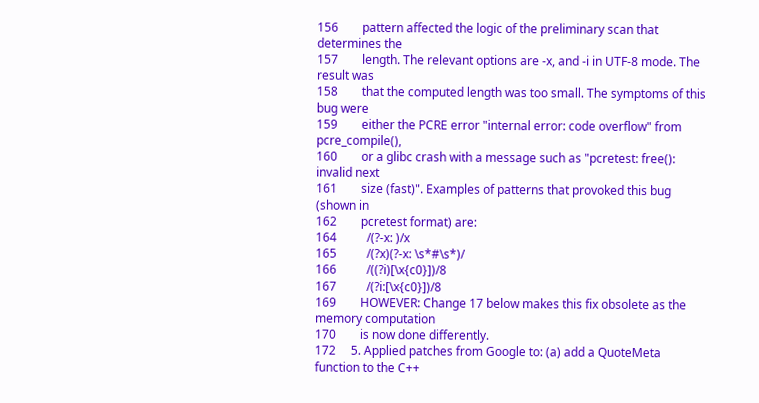156        pattern affected the logic of the preliminary scan that determines the
157        length. The relevant options are -x, and -i in UTF-8 mode. The result was
158        that the computed length was too small. The symptoms of this bug were
159        either the PCRE error "internal error: code overflow" from pcre_compile(),
160        or a glibc crash with a message such as "pcretest: free(): invalid next
161        size (fast)". Examples of patterns that provoked this bug (shown in
162        pcretest format) are:
164          /(?-x: )/x
165          /(?x)(?-x: \s*#\s*)/
166          /((?i)[\x{c0}])/8
167          /(?i:[\x{c0}])/8
169        HOWEVER: Change 17 below makes this fix obsolete as the memory computation
170        is now done differently.
172     5. Applied patches from Google to: (a) add a QuoteMeta function to the C++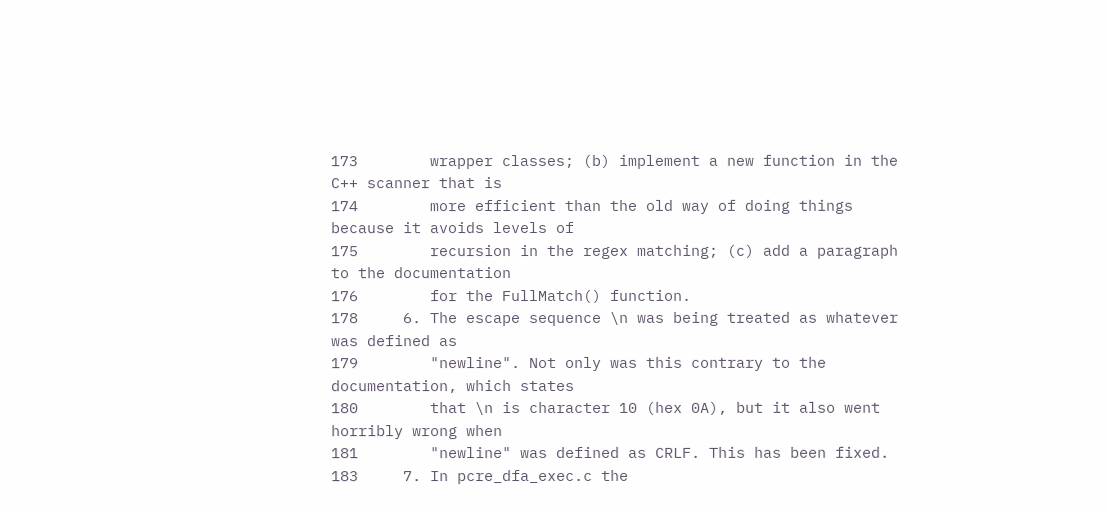173        wrapper classes; (b) implement a new function in the C++ scanner that is
174        more efficient than the old way of doing things because it avoids levels of
175        recursion in the regex matching; (c) add a paragraph to the documentation
176        for the FullMatch() function.
178     6. The escape sequence \n was being treated as whatever was defined as
179        "newline". Not only was this contrary to the documentation, which states
180        that \n is character 10 (hex 0A), but it also went horribly wrong when
181        "newline" was defined as CRLF. This has been fixed.
183     7. In pcre_dfa_exec.c the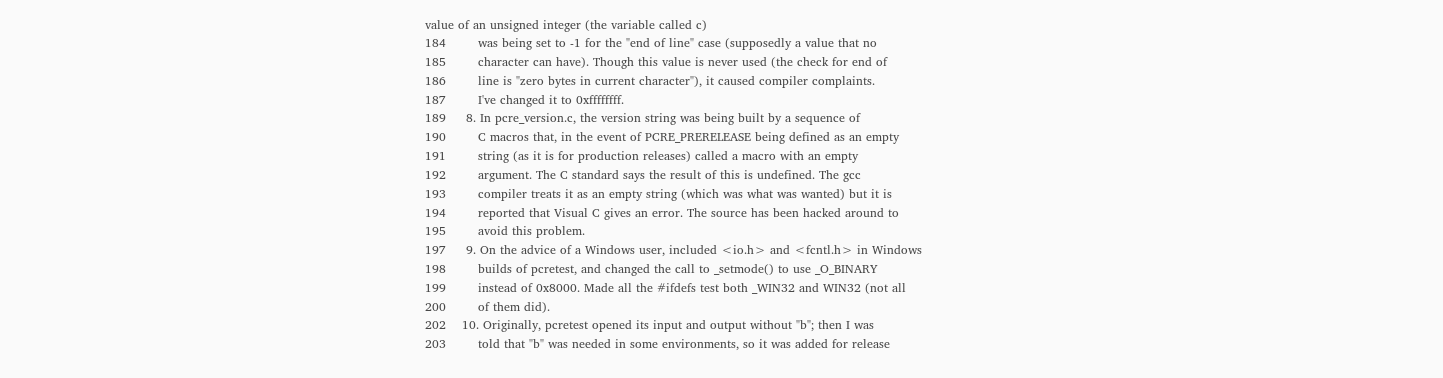value of an unsigned integer (the variable called c)
184        was being set to -1 for the "end of line" case (supposedly a value that no
185        character can have). Though this value is never used (the check for end of
186        line is "zero bytes in current character"), it caused compiler complaints.
187        I've changed it to 0xffffffff.
189     8. In pcre_version.c, the version string was being built by a sequence of
190        C macros that, in the event of PCRE_PRERELEASE being defined as an empty
191        string (as it is for production releases) called a macro with an empty
192        argument. The C standard says the result of this is undefined. The gcc
193        compiler treats it as an empty string (which was what was wanted) but it is
194        reported that Visual C gives an error. The source has been hacked around to
195        avoid this problem.
197     9. On the advice of a Windows user, included <io.h> and <fcntl.h> in Windows
198        builds of pcretest, and changed the call to _setmode() to use _O_BINARY
199        instead of 0x8000. Made all the #ifdefs test both _WIN32 and WIN32 (not all
200        of them did).
202    10. Originally, pcretest opened its input and output without "b"; then I was
203        told that "b" was needed in some environments, so it was added for release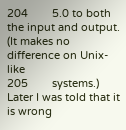204        5.0 to both the input and output. (It makes no difference on Unix-like
205        systems.) Later I was told that it is wrong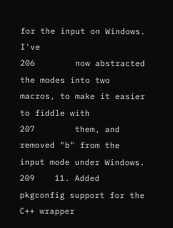for the input on Windows. I've
206        now abstracted the modes into two macros, to make it easier to fiddle with
207        them, and removed "b" from the input mode under Windows.
209    11. Added pkgconfig support for the C++ wrapper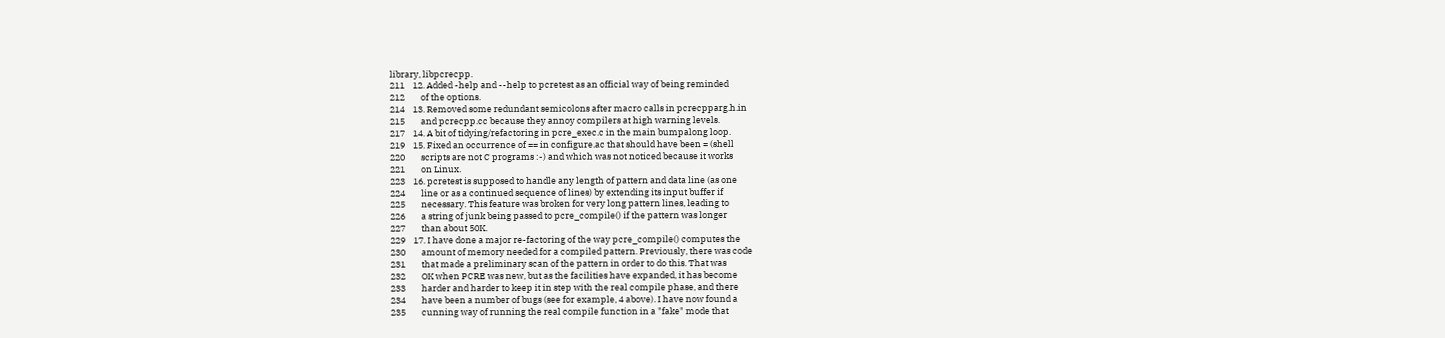library, libpcrecpp.
211    12. Added -help and --help to pcretest as an official way of being reminded
212        of the options.
214    13. Removed some redundant semicolons after macro calls in pcrecpparg.h.in
215        and pcrecpp.cc because they annoy compilers at high warning levels.
217    14. A bit of tidying/refactoring in pcre_exec.c in the main bumpalong loop.
219    15. Fixed an occurrence of == in configure.ac that should have been = (shell
220        scripts are not C programs :-) and which was not noticed because it works
221        on Linux.
223    16. pcretest is supposed to handle any length of pattern and data line (as one
224        line or as a continued sequence of lines) by extending its input buffer if
225        necessary. This feature was broken for very long pattern lines, leading to
226        a string of junk being passed to pcre_compile() if the pattern was longer
227        than about 50K.
229    17. I have done a major re-factoring of the way pcre_compile() computes the
230        amount of memory needed for a compiled pattern. Previously, there was code
231        that made a preliminary scan of the pattern in order to do this. That was
232        OK when PCRE was new, but as the facilities have expanded, it has become
233        harder and harder to keep it in step with the real compile phase, and there
234        have been a number of bugs (see for example, 4 above). I have now found a
235        cunning way of running the real compile function in a "fake" mode that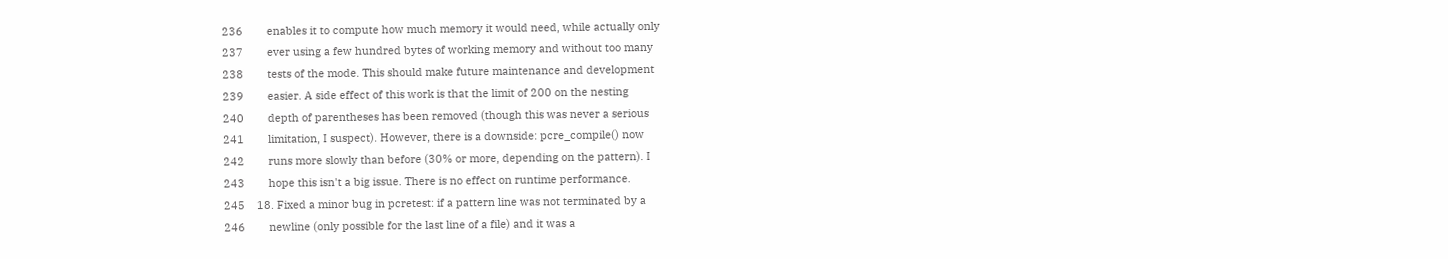236        enables it to compute how much memory it would need, while actually only
237        ever using a few hundred bytes of working memory and without too many
238        tests of the mode. This should make future maintenance and development
239        easier. A side effect of this work is that the limit of 200 on the nesting
240        depth of parentheses has been removed (though this was never a serious
241        limitation, I suspect). However, there is a downside: pcre_compile() now
242        runs more slowly than before (30% or more, depending on the pattern). I
243        hope this isn't a big issue. There is no effect on runtime performance.
245    18. Fixed a minor bug in pcretest: if a pattern line was not terminated by a
246        newline (only possible for the last line of a file) and it was a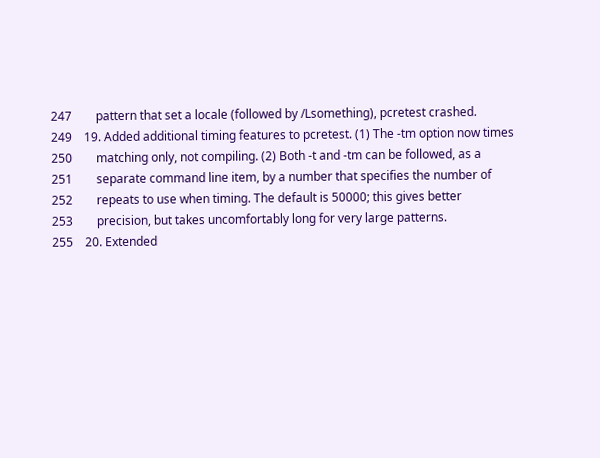247        pattern that set a locale (followed by /Lsomething), pcretest crashed.
249    19. Added additional timing features to pcretest. (1) The -tm option now times
250        matching only, not compiling. (2) Both -t and -tm can be followed, as a
251        separate command line item, by a number that specifies the number of
252        repeats to use when timing. The default is 50000; this gives better
253        precision, but takes uncomfortably long for very large patterns.
255    20. Extended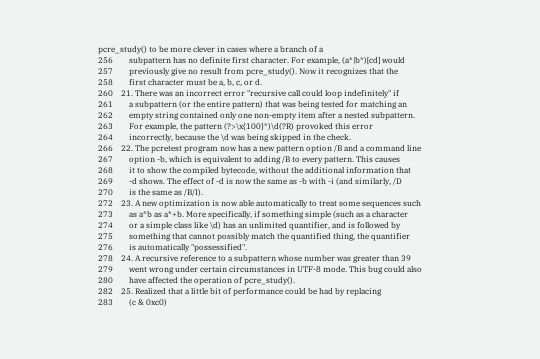pcre_study() to be more clever in cases where a branch of a
256        subpattern has no definite first character. For example, (a*|b*)[cd] would
257        previously give no result from pcre_study(). Now it recognizes that the
258        first character must be a, b, c, or d.
260    21. There was an incorrect error "recursive call could loop indefinitely" if
261        a subpattern (or the entire pattern) that was being tested for matching an
262        empty string contained only one non-empty item after a nested subpattern.
263        For example, the pattern (?>\x{100}*)\d(?R) provoked this error
264        incorrectly, because the \d was being skipped in the check.
266    22. The pcretest program now has a new pattern option /B and a command line
267        option -b, which is equivalent to adding /B to every pattern. This causes
268        it to show the compiled bytecode, without the additional information that
269        -d shows. The effect of -d is now the same as -b with -i (and similarly, /D
270        is the same as /B/I).
272    23. A new optimization is now able automatically to treat some sequences such
273        as a*b as a*+b. More specifically, if something simple (such as a character
274        or a simple class like \d) has an unlimited quantifier, and is followed by
275        something that cannot possibly match the quantified thing, the quantifier
276        is automatically "possessified".
278    24. A recursive reference to a subpattern whose number was greater than 39
279        went wrong under certain circumstances in UTF-8 mode. This bug could also
280        have affected the operation of pcre_study().
282    25. Realized that a little bit of performance could be had by replacing
283        (c & 0xc0)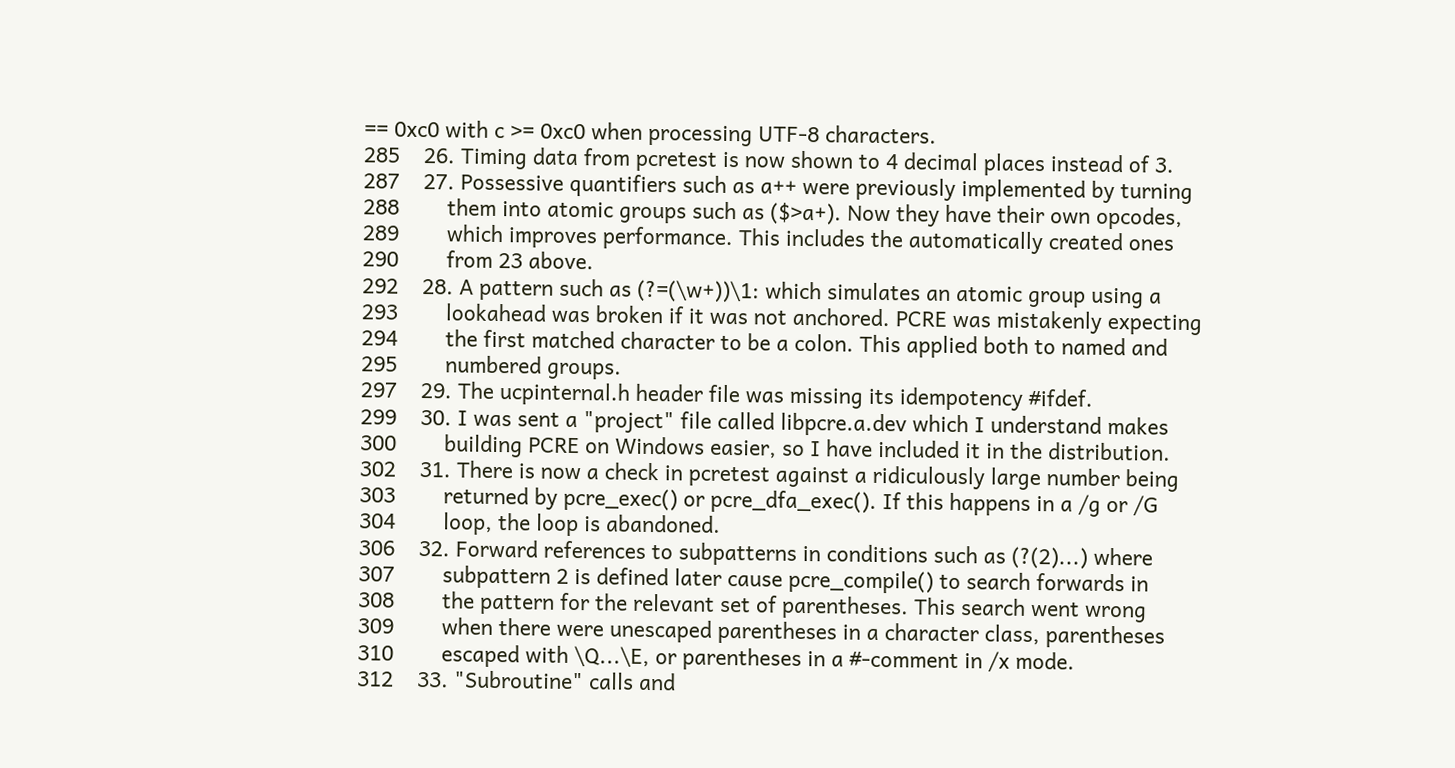== 0xc0 with c >= 0xc0 when processing UTF-8 characters.
285    26. Timing data from pcretest is now shown to 4 decimal places instead of 3.
287    27. Possessive quantifiers such as a++ were previously implemented by turning
288        them into atomic groups such as ($>a+). Now they have their own opcodes,
289        which improves performance. This includes the automatically created ones
290        from 23 above.
292    28. A pattern such as (?=(\w+))\1: which simulates an atomic group using a
293        lookahead was broken if it was not anchored. PCRE was mistakenly expecting
294        the first matched character to be a colon. This applied both to named and
295        numbered groups.
297    29. The ucpinternal.h header file was missing its idempotency #ifdef.
299    30. I was sent a "project" file called libpcre.a.dev which I understand makes
300        building PCRE on Windows easier, so I have included it in the distribution.
302    31. There is now a check in pcretest against a ridiculously large number being
303        returned by pcre_exec() or pcre_dfa_exec(). If this happens in a /g or /G
304        loop, the loop is abandoned.
306    32. Forward references to subpatterns in conditions such as (?(2)...) where
307        subpattern 2 is defined later cause pcre_compile() to search forwards in
308        the pattern for the relevant set of parentheses. This search went wrong
309        when there were unescaped parentheses in a character class, parentheses
310        escaped with \Q...\E, or parentheses in a #-comment in /x mode.
312    33. "Subroutine" calls and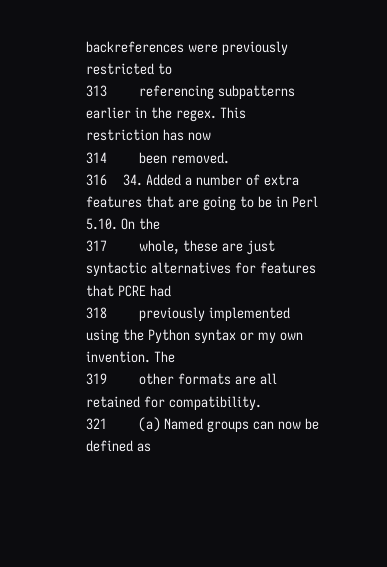backreferences were previously restricted to
313        referencing subpatterns earlier in the regex. This restriction has now
314        been removed.
316    34. Added a number of extra features that are going to be in Perl 5.10. On the
317        whole, these are just syntactic alternatives for features that PCRE had
318        previously implemented using the Python syntax or my own invention. The
319        other formats are all retained for compatibility.
321        (a) Named groups can now be defined as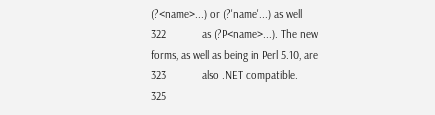(?<name>...) or (?'name'...) as well
322            as (?P<name>...). The new forms, as well as being in Perl 5.10, are
323            also .NET compatible.
325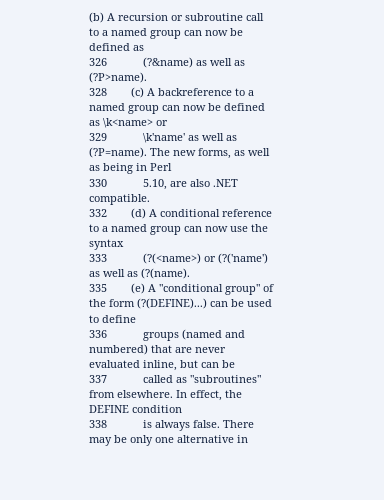(b) A recursion or subroutine call to a named group can now be defined as
326            (?&name) as well as (?P>name).
328        (c) A backreference to a named group can now be defined as \k<name> or
329            \k'name' as well as (?P=name). The new forms, as well as being in Perl
330            5.10, are also .NET compatible.
332        (d) A conditional reference to a named group can now use the syntax
333            (?(<name>) or (?('name') as well as (?(name).
335        (e) A "conditional group" of the form (?(DEFINE)...) can be used to define
336            groups (named and numbered) that are never evaluated inline, but can be
337            called as "subroutines" from elsewhere. In effect, the DEFINE condition
338            is always false. There may be only one alternative in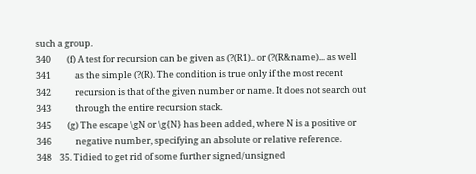such a group.
340        (f) A test for recursion can be given as (?(R1).. or (?(R&name)... as well
341            as the simple (?(R). The condition is true only if the most recent
342            recursion is that of the given number or name. It does not search out
343            through the entire recursion stack.
345        (g) The escape \gN or \g{N} has been added, where N is a positive or
346            negative number, specifying an absolute or relative reference.
348    35. Tidied to get rid of some further signed/unsigned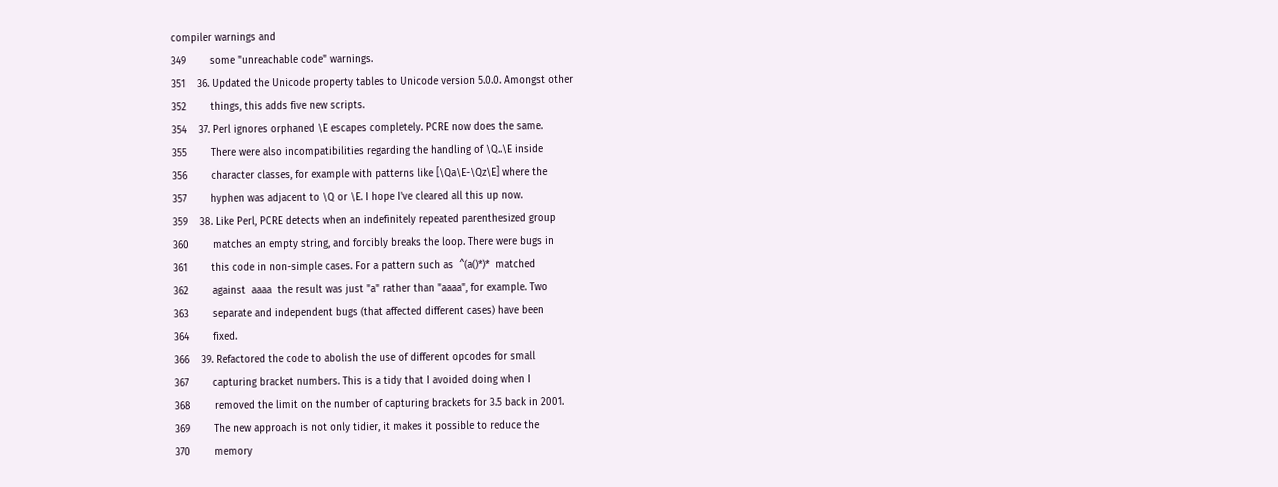compiler warnings and
349        some "unreachable code" warnings.
351    36. Updated the Unicode property tables to Unicode version 5.0.0. Amongst other
352        things, this adds five new scripts.
354    37. Perl ignores orphaned \E escapes completely. PCRE now does the same.
355        There were also incompatibilities regarding the handling of \Q..\E inside
356        character classes, for example with patterns like [\Qa\E-\Qz\E] where the
357        hyphen was adjacent to \Q or \E. I hope I've cleared all this up now.
359    38. Like Perl, PCRE detects when an indefinitely repeated parenthesized group
360        matches an empty string, and forcibly breaks the loop. There were bugs in
361        this code in non-simple cases. For a pattern such as  ^(a()*)*  matched
362        against  aaaa  the result was just "a" rather than "aaaa", for example. Two
363        separate and independent bugs (that affected different cases) have been
364        fixed.
366    39. Refactored the code to abolish the use of different opcodes for small
367        capturing bracket numbers. This is a tidy that I avoided doing when I
368        removed the limit on the number of capturing brackets for 3.5 back in 2001.
369        The new approach is not only tidier, it makes it possible to reduce the
370        memory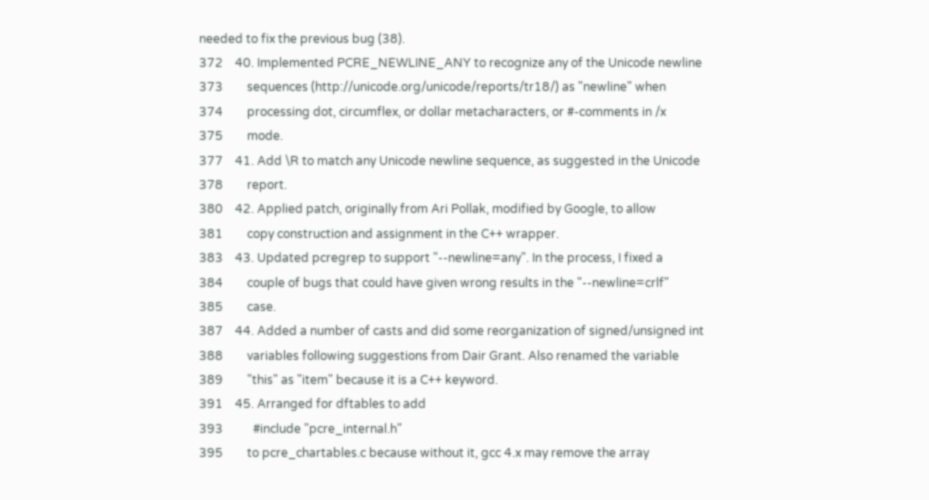needed to fix the previous bug (38).
372    40. Implemented PCRE_NEWLINE_ANY to recognize any of the Unicode newline
373        sequences (http://unicode.org/unicode/reports/tr18/) as "newline" when
374        processing dot, circumflex, or dollar metacharacters, or #-comments in /x
375        mode.
377    41. Add \R to match any Unicode newline sequence, as suggested in the Unicode
378        report.
380    42. Applied patch, originally from Ari Pollak, modified by Google, to allow
381        copy construction and assignment in the C++ wrapper.
383    43. Updated pcregrep to support "--newline=any". In the process, I fixed a
384        couple of bugs that could have given wrong results in the "--newline=crlf"
385        case.
387    44. Added a number of casts and did some reorganization of signed/unsigned int
388        variables following suggestions from Dair Grant. Also renamed the variable
389        "this" as "item" because it is a C++ keyword.
391    45. Arranged for dftables to add
393          #include "pcre_internal.h"
395        to pcre_chartables.c because without it, gcc 4.x may remove the array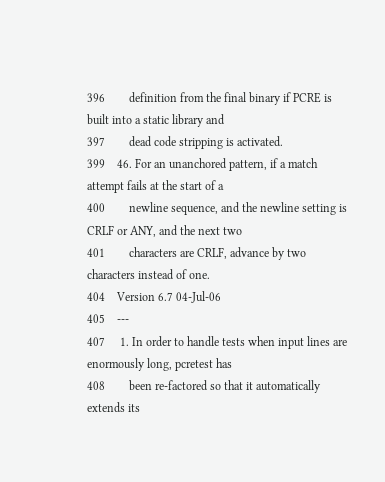396        definition from the final binary if PCRE is built into a static library and
397        dead code stripping is activated.
399    46. For an unanchored pattern, if a match attempt fails at the start of a
400        newline sequence, and the newline setting is CRLF or ANY, and the next two
401        characters are CRLF, advance by two characters instead of one.
404    Version 6.7 04-Jul-06
405    ---
407     1. In order to handle tests when input lines are enormously long, pcretest has
408        been re-factored so that it automatically extends its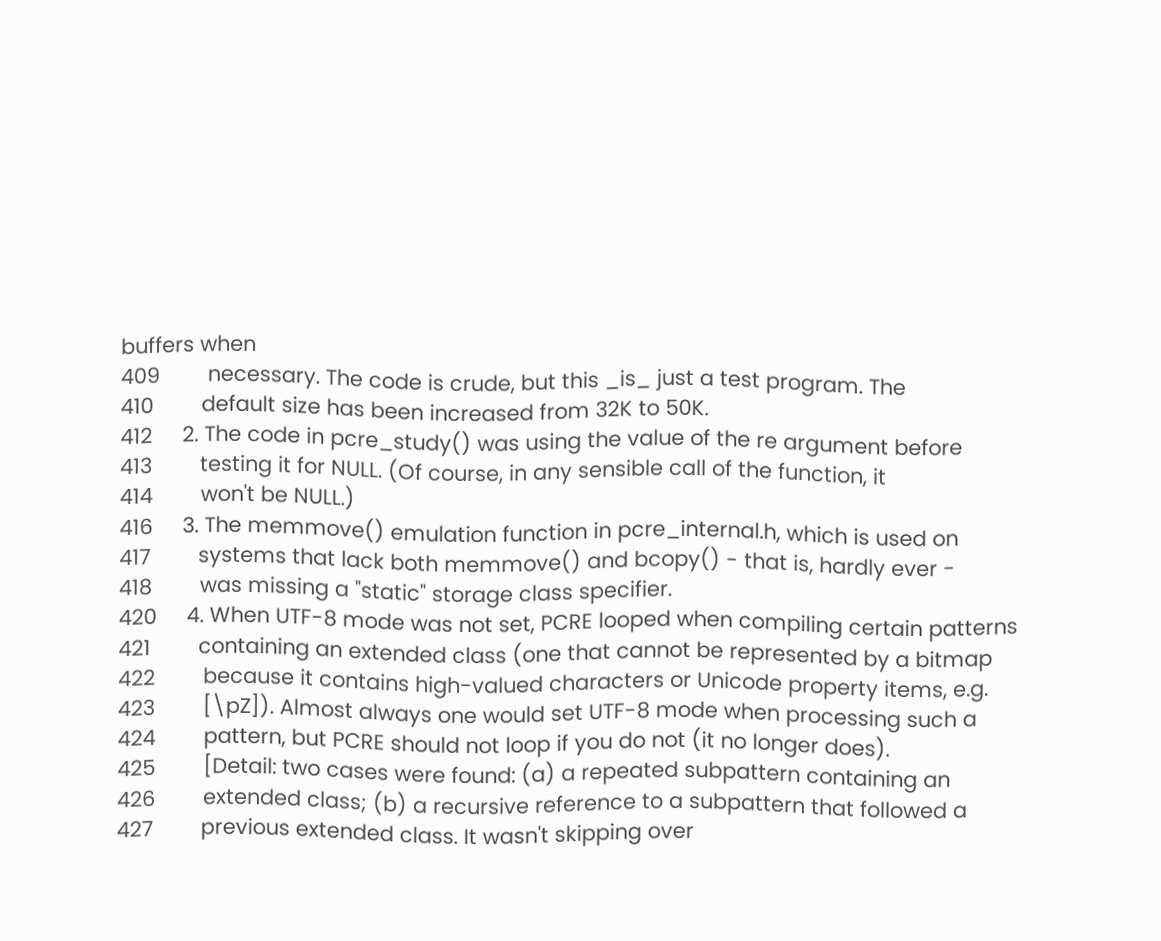buffers when
409        necessary. The code is crude, but this _is_ just a test program. The
410        default size has been increased from 32K to 50K.
412     2. The code in pcre_study() was using the value of the re argument before
413        testing it for NULL. (Of course, in any sensible call of the function, it
414        won't be NULL.)
416     3. The memmove() emulation function in pcre_internal.h, which is used on
417        systems that lack both memmove() and bcopy() - that is, hardly ever -
418        was missing a "static" storage class specifier.
420     4. When UTF-8 mode was not set, PCRE looped when compiling certain patterns
421        containing an extended class (one that cannot be represented by a bitmap
422        because it contains high-valued characters or Unicode property items, e.g.
423        [\pZ]). Almost always one would set UTF-8 mode when processing such a
424        pattern, but PCRE should not loop if you do not (it no longer does).
425        [Detail: two cases were found: (a) a repeated subpattern containing an
426        extended class; (b) a recursive reference to a subpattern that followed a
427        previous extended class. It wasn't skipping over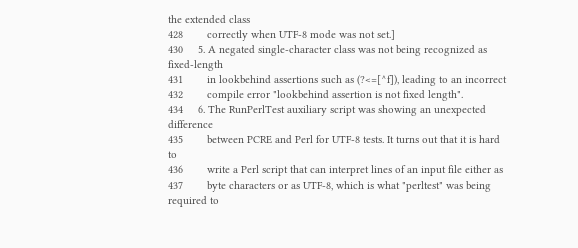the extended class
428        correctly when UTF-8 mode was not set.]
430     5. A negated single-character class was not being recognized as fixed-length
431        in lookbehind assertions such as (?<=[^f]), leading to an incorrect
432        compile error "lookbehind assertion is not fixed length".
434     6. The RunPerlTest auxiliary script was showing an unexpected difference
435        between PCRE and Perl for UTF-8 tests. It turns out that it is hard to
436        write a Perl script that can interpret lines of an input file either as
437        byte characters or as UTF-8, which is what "perltest" was being required to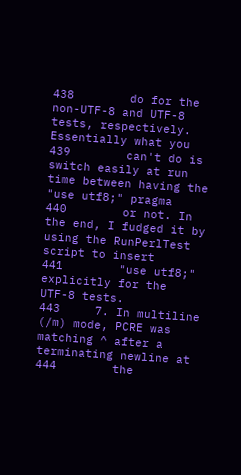438        do for the non-UTF-8 and UTF-8 tests, respectively. Essentially what you
439        can't do is switch easily at run time between having the "use utf8;" pragma
440        or not. In the end, I fudged it by using the RunPerlTest script to insert
441        "use utf8;" explicitly for the UTF-8 tests.
443     7. In multiline (/m) mode, PCRE was matching ^ after a terminating newline at
444        the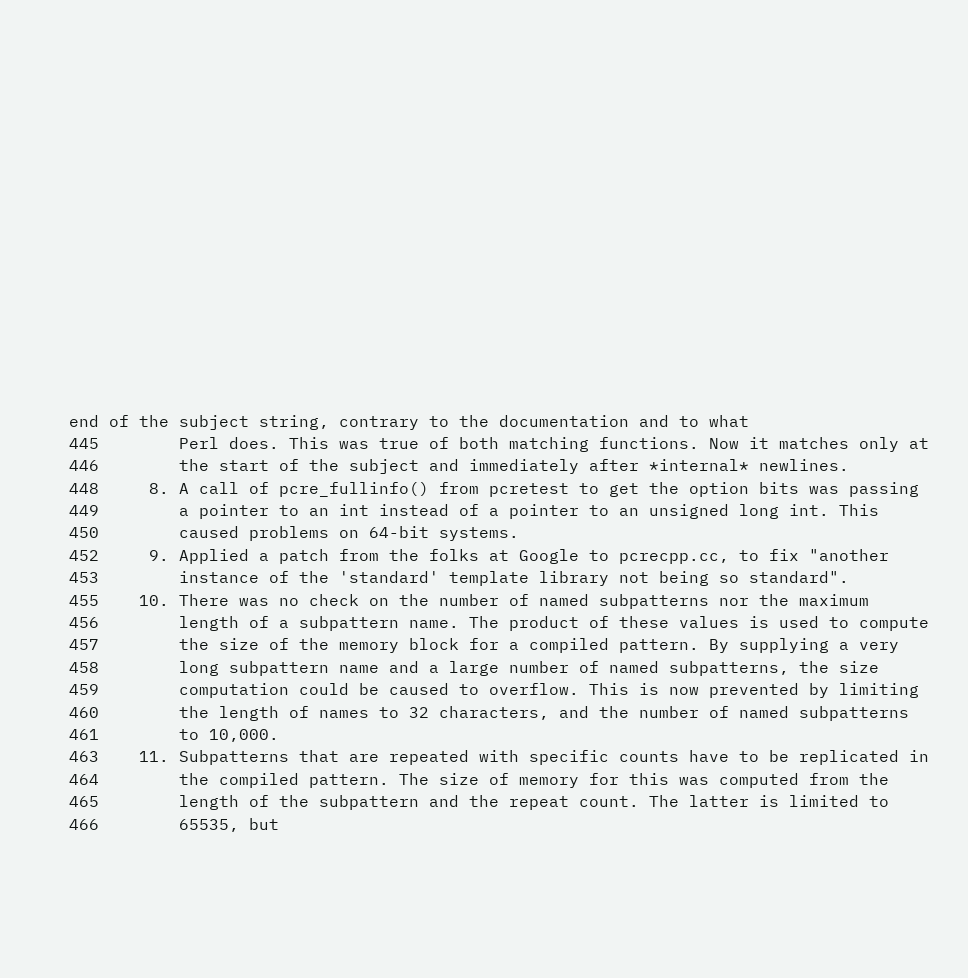end of the subject string, contrary to the documentation and to what
445        Perl does. This was true of both matching functions. Now it matches only at
446        the start of the subject and immediately after *internal* newlines.
448     8. A call of pcre_fullinfo() from pcretest to get the option bits was passing
449        a pointer to an int instead of a pointer to an unsigned long int. This
450        caused problems on 64-bit systems.
452     9. Applied a patch from the folks at Google to pcrecpp.cc, to fix "another
453        instance of the 'standard' template library not being so standard".
455    10. There was no check on the number of named subpatterns nor the maximum
456        length of a subpattern name. The product of these values is used to compute
457        the size of the memory block for a compiled pattern. By supplying a very
458        long subpattern name and a large number of named subpatterns, the size
459        computation could be caused to overflow. This is now prevented by limiting
460        the length of names to 32 characters, and the number of named subpatterns
461        to 10,000.
463    11. Subpatterns that are repeated with specific counts have to be replicated in
464        the compiled pattern. The size of memory for this was computed from the
465        length of the subpattern and the repeat count. The latter is limited to
466        65535, but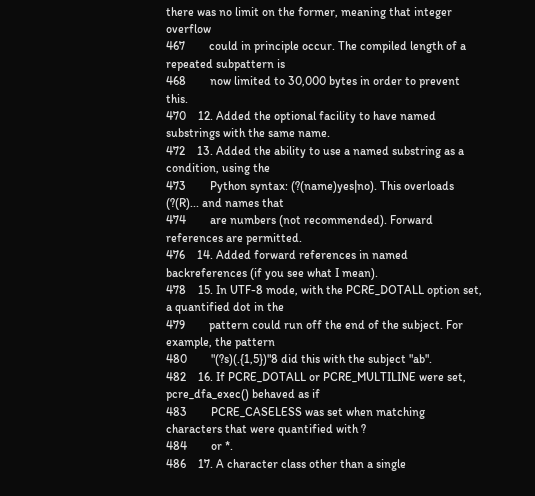there was no limit on the former, meaning that integer overflow
467        could in principle occur. The compiled length of a repeated subpattern is
468        now limited to 30,000 bytes in order to prevent this.
470    12. Added the optional facility to have named substrings with the same name.
472    13. Added the ability to use a named substring as a condition, using the
473        Python syntax: (?(name)yes|no). This overloads (?(R)... and names that
474        are numbers (not recommended). Forward references are permitted.
476    14. Added forward references in named backreferences (if you see what I mean).
478    15. In UTF-8 mode, with the PCRE_DOTALL option set, a quantified dot in the
479        pattern could run off the end of the subject. For example, the pattern
480        "(?s)(.{1,5})"8 did this with the subject "ab".
482    16. If PCRE_DOTALL or PCRE_MULTILINE were set, pcre_dfa_exec() behaved as if
483        PCRE_CASELESS was set when matching characters that were quantified with ?
484        or *.
486    17. A character class other than a single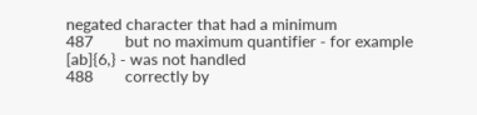negated character that had a minimum
487        but no maximum quantifier - for example [ab]{6,} - was not handled
488        correctly by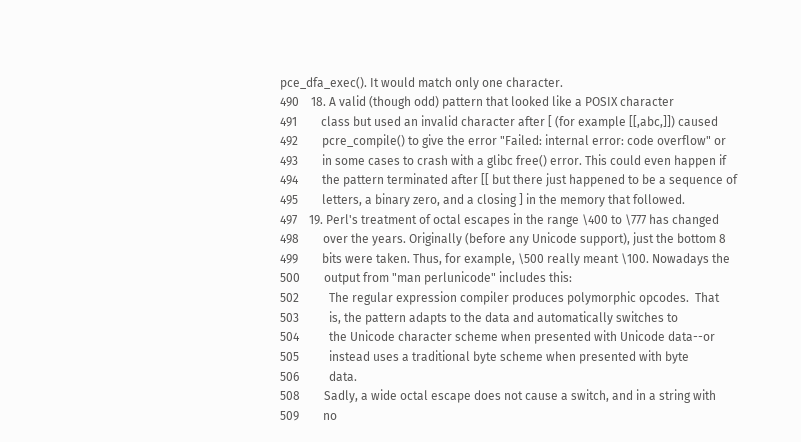pce_dfa_exec(). It would match only one character.
490    18. A valid (though odd) pattern that looked like a POSIX character
491        class but used an invalid character after [ (for example [[,abc,]]) caused
492        pcre_compile() to give the error "Failed: internal error: code overflow" or
493        in some cases to crash with a glibc free() error. This could even happen if
494        the pattern terminated after [[ but there just happened to be a sequence of
495        letters, a binary zero, and a closing ] in the memory that followed.
497    19. Perl's treatment of octal escapes in the range \400 to \777 has changed
498        over the years. Originally (before any Unicode support), just the bottom 8
499        bits were taken. Thus, for example, \500 really meant \100. Nowadays the
500        output from "man perlunicode" includes this:
502          The regular expression compiler produces polymorphic opcodes.  That
503          is, the pattern adapts to the data and automatically switches to
504          the Unicode character scheme when presented with Unicode data--or
505          instead uses a traditional byte scheme when presented with byte
506          data.
508        Sadly, a wide octal escape does not cause a switch, and in a string with
509        no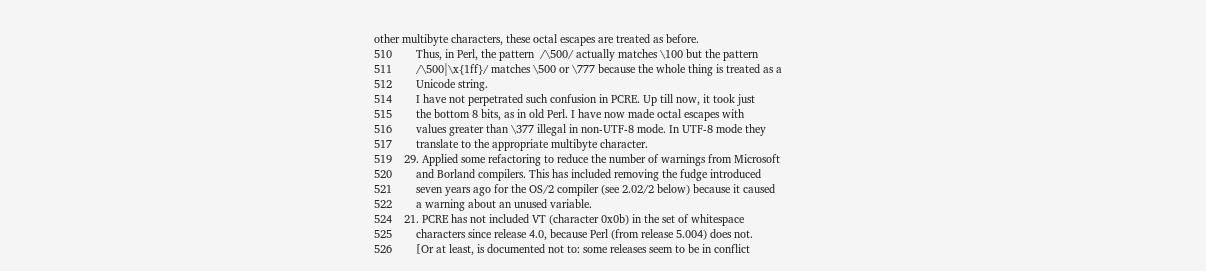other multibyte characters, these octal escapes are treated as before.
510        Thus, in Perl, the pattern  /\500/ actually matches \100 but the pattern
511        /\500|\x{1ff}/ matches \500 or \777 because the whole thing is treated as a
512        Unicode string.
514        I have not perpetrated such confusion in PCRE. Up till now, it took just
515        the bottom 8 bits, as in old Perl. I have now made octal escapes with
516        values greater than \377 illegal in non-UTF-8 mode. In UTF-8 mode they
517        translate to the appropriate multibyte character.
519    29. Applied some refactoring to reduce the number of warnings from Microsoft
520        and Borland compilers. This has included removing the fudge introduced
521        seven years ago for the OS/2 compiler (see 2.02/2 below) because it caused
522        a warning about an unused variable.
524    21. PCRE has not included VT (character 0x0b) in the set of whitespace
525        characters since release 4.0, because Perl (from release 5.004) does not.
526        [Or at least, is documented not to: some releases seem to be in conflict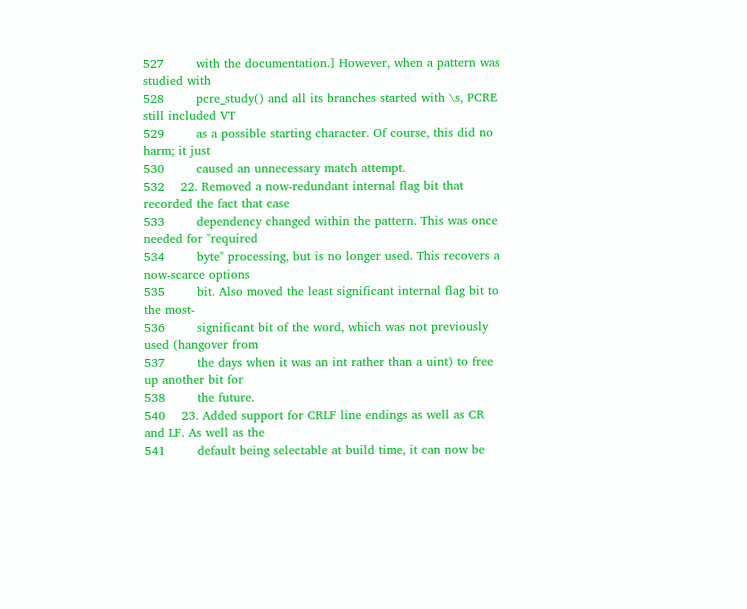527        with the documentation.] However, when a pattern was studied with
528        pcre_study() and all its branches started with \s, PCRE still included VT
529        as a possible starting character. Of course, this did no harm; it just
530        caused an unnecessary match attempt.
532    22. Removed a now-redundant internal flag bit that recorded the fact that case
533        dependency changed within the pattern. This was once needed for "required
534        byte" processing, but is no longer used. This recovers a now-scarce options
535        bit. Also moved the least significant internal flag bit to the most-
536        significant bit of the word, which was not previously used (hangover from
537        the days when it was an int rather than a uint) to free up another bit for
538        the future.
540    23. Added support for CRLF line endings as well as CR and LF. As well as the
541        default being selectable at build time, it can now be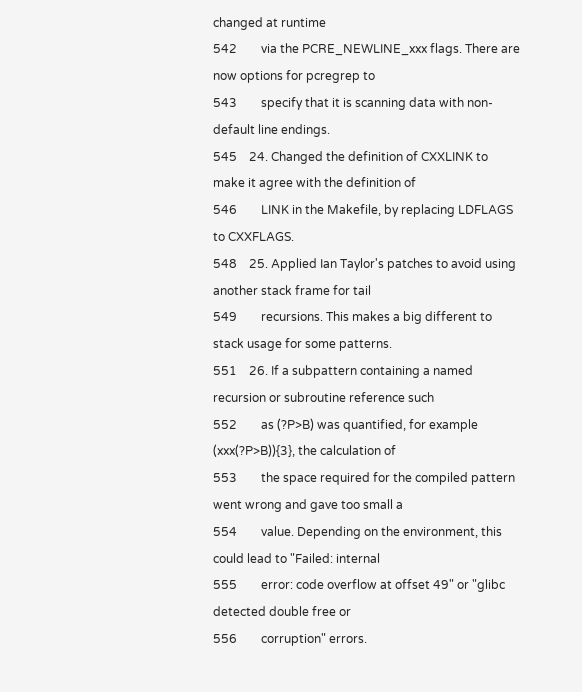changed at runtime
542        via the PCRE_NEWLINE_xxx flags. There are now options for pcregrep to
543        specify that it is scanning data with non-default line endings.
545    24. Changed the definition of CXXLINK to make it agree with the definition of
546        LINK in the Makefile, by replacing LDFLAGS to CXXFLAGS.
548    25. Applied Ian Taylor's patches to avoid using another stack frame for tail
549        recursions. This makes a big different to stack usage for some patterns.
551    26. If a subpattern containing a named recursion or subroutine reference such
552        as (?P>B) was quantified, for example (xxx(?P>B)){3}, the calculation of
553        the space required for the compiled pattern went wrong and gave too small a
554        value. Depending on the environment, this could lead to "Failed: internal
555        error: code overflow at offset 49" or "glibc detected double free or
556        corruption" errors.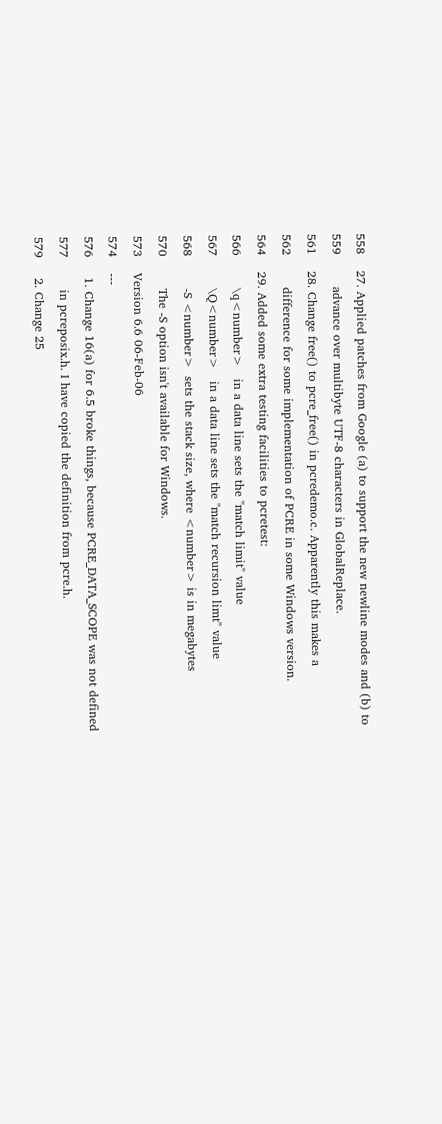558    27. Applied patches from Google (a) to support the new newline modes and (b) to
559        advance over multibyte UTF-8 characters in GlobalReplace.
561    28. Change free() to pcre_free() in pcredemo.c. Apparently this makes a
562        difference for some implementation of PCRE in some Windows version.
564    29. Added some extra testing facilities to pcretest:
566        \q<number>   in a data line sets the "match limit" value
567        \Q<number>   in a data line sets the "match recursion limt" value
568        -S <number>  sets the stack size, where <number> is in megabytes
570        The -S option isn't available for Windows.
573    Version 6.6 06-Feb-06
574    ---
576     1. Change 16(a) for 6.5 broke things, because PCRE_DATA_SCOPE was not defined
577        in pcreposix.h. I have copied the definition from pcre.h.
579     2. Change 25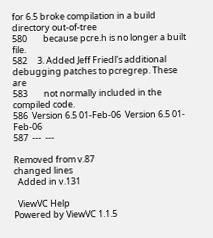for 6.5 broke compilation in a build directory out-of-tree
580        because pcre.h is no longer a built file.
582     3. Added Jeff Friedl's additional debugging patches to pcregrep. These are
583        not normally included in the compiled code.
586  Version 6.5 01-Feb-06  Version 6.5 01-Feb-06
587  ---  ---

Removed from v.87
changed lines
  Added in v.131

  ViewVC Help
Powered by ViewVC 1.1.5